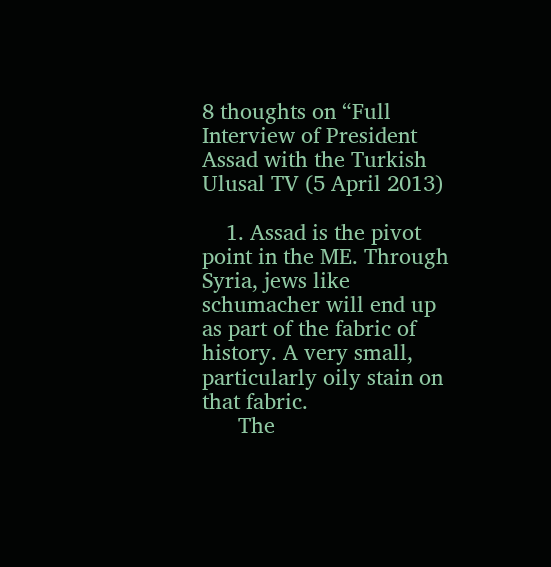8 thoughts on “Full Interview of President Assad with the Turkish Ulusal TV (5 April 2013)

    1. Assad is the pivot point in the ME. Through Syria, jews like schumacher will end up as part of the fabric of history. A very small, particularly oily stain on that fabric.
      The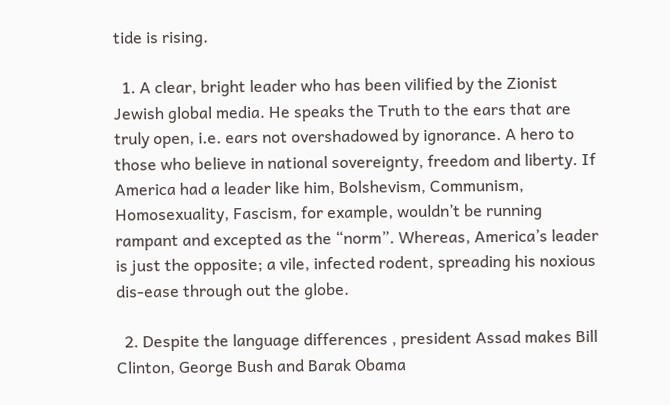tide is rising.

  1. A clear, bright leader who has been vilified by the Zionist Jewish global media. He speaks the Truth to the ears that are truly open, i.e. ears not overshadowed by ignorance. A hero to those who believe in national sovereignty, freedom and liberty. If America had a leader like him, Bolshevism, Communism, Homosexuality, Fascism, for example, wouldn’t be running rampant and excepted as the “norm”. Whereas, America’s leader is just the opposite; a vile, infected rodent, spreading his noxious dis-ease through out the globe.

  2. Despite the language differences , president Assad makes Bill Clinton, George Bush and Barak Obama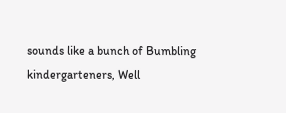sounds like a bunch of Bumbling kindergarteners, Well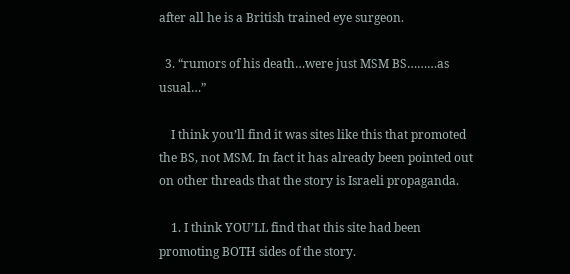after all he is a British trained eye surgeon.

  3. “rumors of his death…were just MSM BS………as usual…”

    I think you’ll find it was sites like this that promoted the BS, not MSM. In fact it has already been pointed out on other threads that the story is Israeli propaganda.

    1. I think YOU’LL find that this site had been promoting BOTH sides of the story.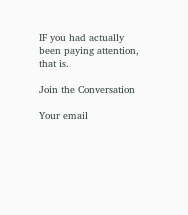IF you had actually been paying attention, that is.

Join the Conversation

Your email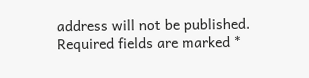address will not be published. Required fields are marked *